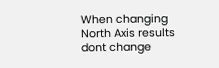When changing North Axis results dont change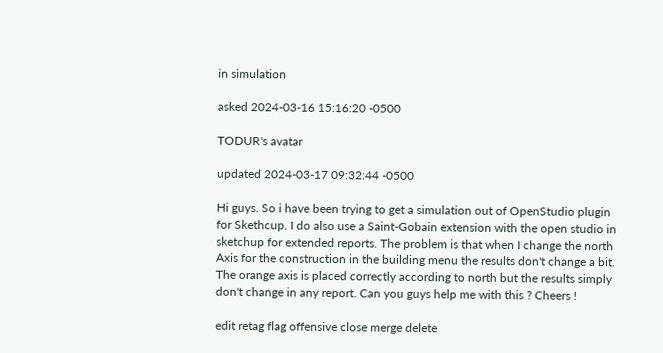in simulation

asked 2024-03-16 15:16:20 -0500

TODUR's avatar

updated 2024-03-17 09:32:44 -0500

Hi guys. So i have been trying to get a simulation out of OpenStudio plugin for Skethcup. I do also use a Saint-Gobain extension with the open studio in sketchup for extended reports. The problem is that when I change the north Axis for the construction in the building menu the results don't change a bit. The orange axis is placed correctly according to north but the results simply don't change in any report. Can you guys help me with this ? Cheers !

edit retag flag offensive close merge delete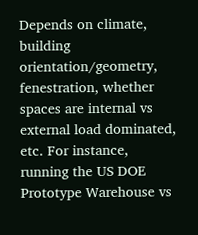Depends on climate, building orientation/geometry, fenestration, whether spaces are internal vs external load dominated, etc. For instance, running the US DOE Prototype Warehouse vs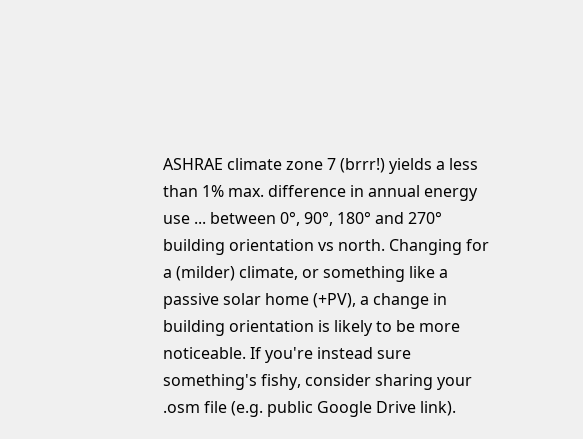ASHRAE climate zone 7 (brrr!) yields a less than 1% max. difference in annual energy use ... between 0°, 90°, 180° and 270° building orientation vs north. Changing for a (milder) climate, or something like a passive solar home (+PV), a change in building orientation is likely to be more noticeable. If you're instead sure something's fishy, consider sharing your .osm file (e.g. public Google Drive link).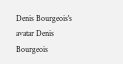Denis Bourgeois's avatar Denis Bourgeois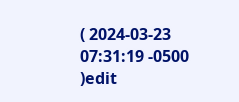( 2024-03-23 07:31:19 -0500 )edit